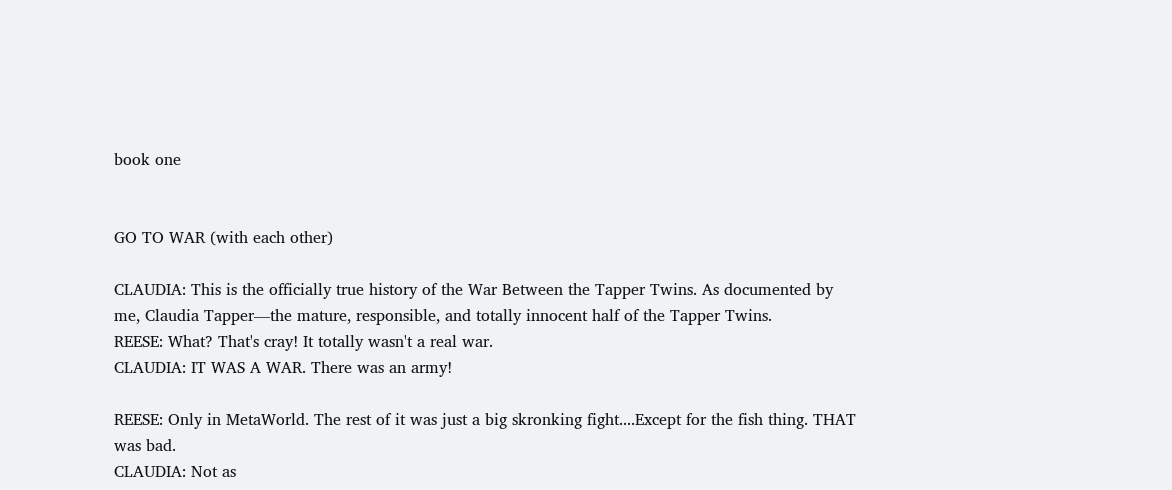book one


GO TO WAR (with each other)

CLAUDIA: This is the officially true history of the War Between the Tapper Twins. As documented by me, Claudia Tapper—the mature, responsible, and totally innocent half of the Tapper Twins.
REESE: What? That's cray! It totally wasn't a real war.
CLAUDIA: IT WAS A WAR. There was an army!

REESE: Only in MetaWorld. The rest of it was just a big skronking fight....Except for the fish thing. THAT was bad.
CLAUDIA: Not as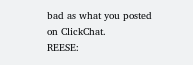bad as what you posted on ClickChat.
REESE: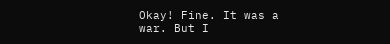Okay! Fine. It was a war. But I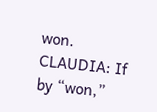won.
CLAUDIA: If by “won,”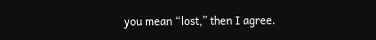you mean “lost,” then I agree.